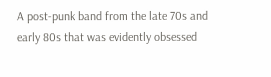A post-punk band from the late 70s and early 80s that was evidently obsessed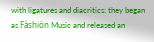with ligatures and diacritics: they began as Fàshiön Music and released an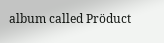album called Pröduct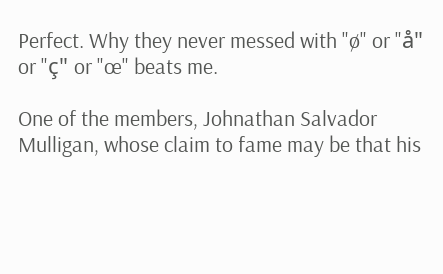Perfect. Why they never messed with "ø" or "å" or "ç" or "œ" beats me.

One of the members, Johnathan Salvador Mulligan, whose claim to fame may be that his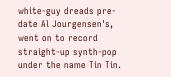white-guy dreads pre-date Al Jourgensen's, went on to record straight-up synth-pop under the name Tin Tin.